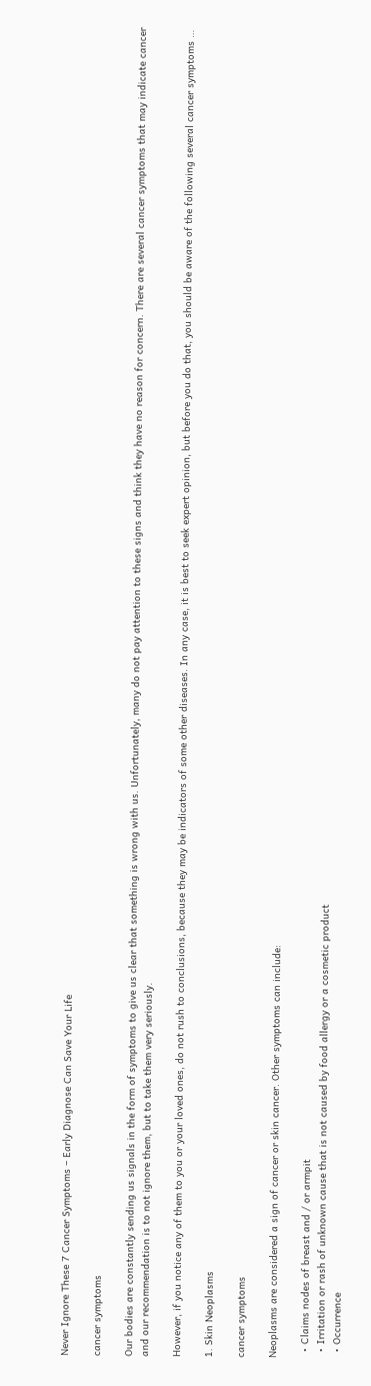Never Ignore These 7 Cancer Symptoms – Early Diagnose Can Save Your Life

cancer symptoms

Our bodies are constantly sending us signals in the form of symptoms to give us clear that something is wrong with us. Unfortunately, many do not pay attention to these signs and think they have no reason for concern. There are several cancer symptoms that may indicate cancer and our recommendation is to not ignore them, but to take them very seriously.

However, if you notice any of them to you or your loved ones, do not rush to conclusions, because they may be indicators of some other diseases. In any case, it is best to seek expert opinion, but before you do that, you should be aware of the following several cancer symptoms …

1. Skin Neoplasms

cancer symptoms

Neoplasms are considered a sign of cancer or skin cancer. Other symptoms can include:

  • Claims nodes of breast and / or armpit
  • Irritation or rash of unknown cause that is not caused by food allergy or a cosmetic product
  • Occurrence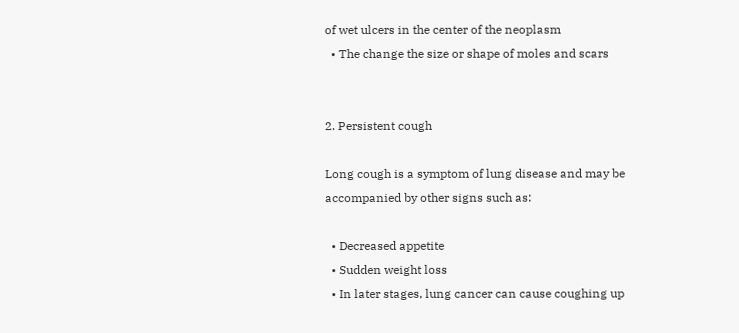of wet ulcers in the center of the neoplasm
  • The change the size or shape of moles and scars


2. Persistent cough

Long cough is a symptom of lung disease and may be accompanied by other signs such as:

  • Decreased appetite
  • Sudden weight loss
  • In later stages, lung cancer can cause coughing up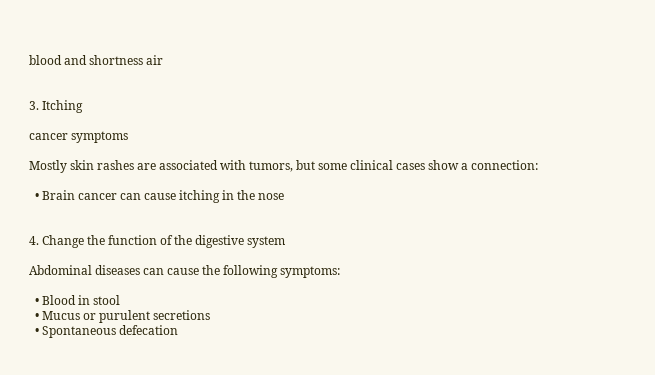blood and shortness air


3. Itching

cancer symptoms

Mostly skin rashes are associated with tumors, but some clinical cases show a connection:

  • Brain cancer can cause itching in the nose


4. Change the function of the digestive system

Abdominal diseases can cause the following symptoms:

  • Blood in stool
  • Mucus or purulent secretions
  • Spontaneous defecation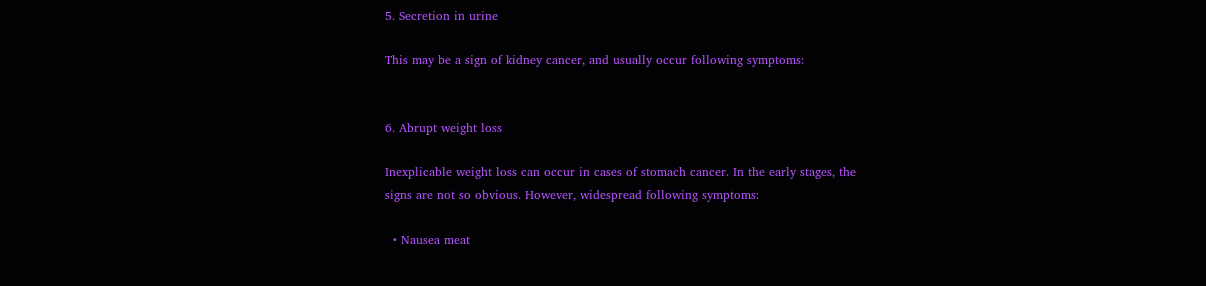5. Secretion in urine

This may be a sign of kidney cancer, and usually occur following symptoms:


6. Abrupt weight loss

Inexplicable weight loss can occur in cases of stomach cancer. In the early stages, the signs are not so obvious. However, widespread following symptoms:

  • Nausea meat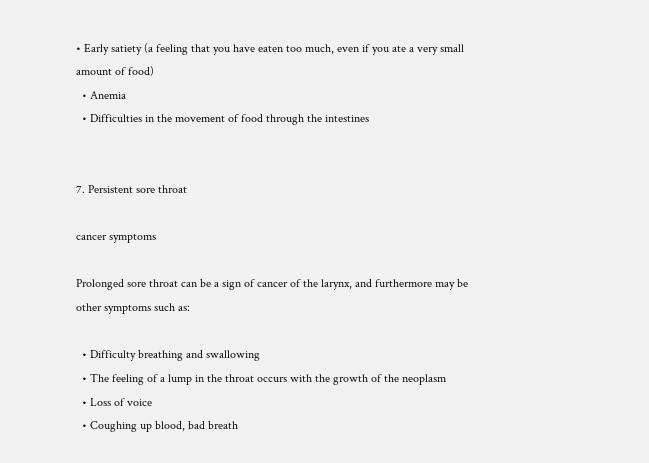• Early satiety (a feeling that you have eaten too much, even if you ate a very small amount of food)
  • Anemia
  • Difficulties in the movement of food through the intestines


7. Persistent sore throat

cancer symptoms

Prolonged sore throat can be a sign of cancer of the larynx, and furthermore may be other symptoms such as:

  • Difficulty breathing and swallowing
  • The feeling of a lump in the throat occurs with the growth of the neoplasm
  • Loss of voice
  • Coughing up blood, bad breath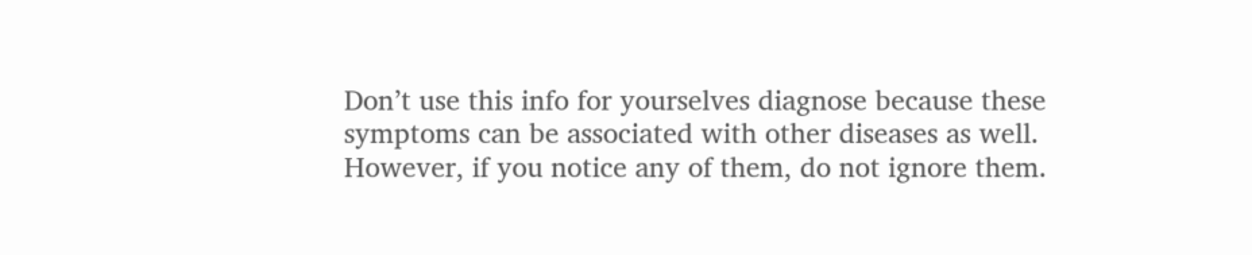Don’t use this info for yourselves diagnose because these symptoms can be associated with other diseases as well. However, if you notice any of them, do not ignore them.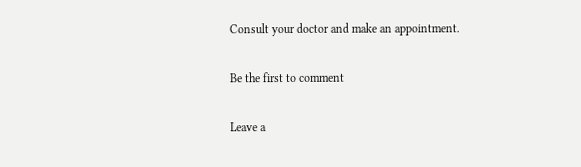Consult your doctor and make an appointment.

Be the first to comment

Leave a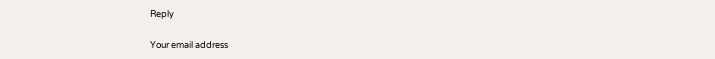Reply

Your email address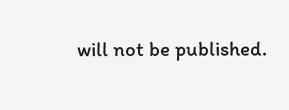will not be published.